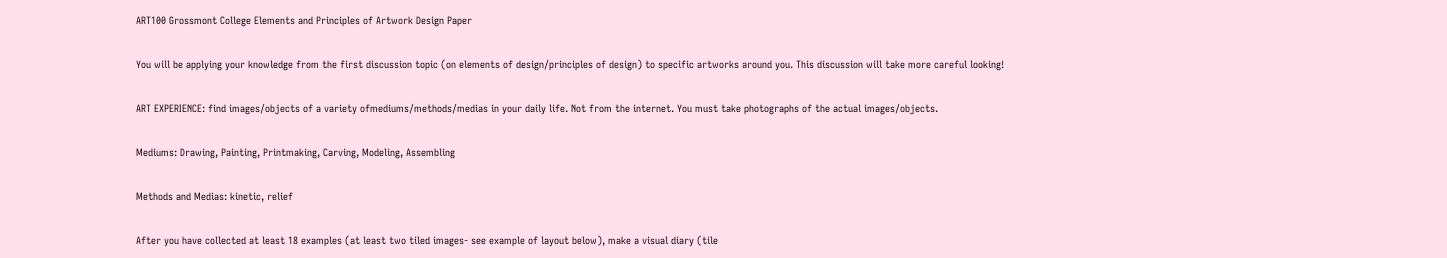ART100 Grossmont College Elements and Principles of Artwork Design Paper

You will be applying your knowledge from the first discussion topic (on elements of design/principles of design) to specific artworks around you. This discussion will take more careful looking!

ART EXPERIENCE: find images/objects of a variety ofmediums/methods/medias in your daily life. Not from the internet. You must take photographs of the actual images/objects.

Mediums: Drawing, Painting, Printmaking, Carving, Modeling, Assembling

Methods and Medias: kinetic, relief

After you have collected at least 18 examples (at least two tiled images- see example of layout below), make a visual diary (tile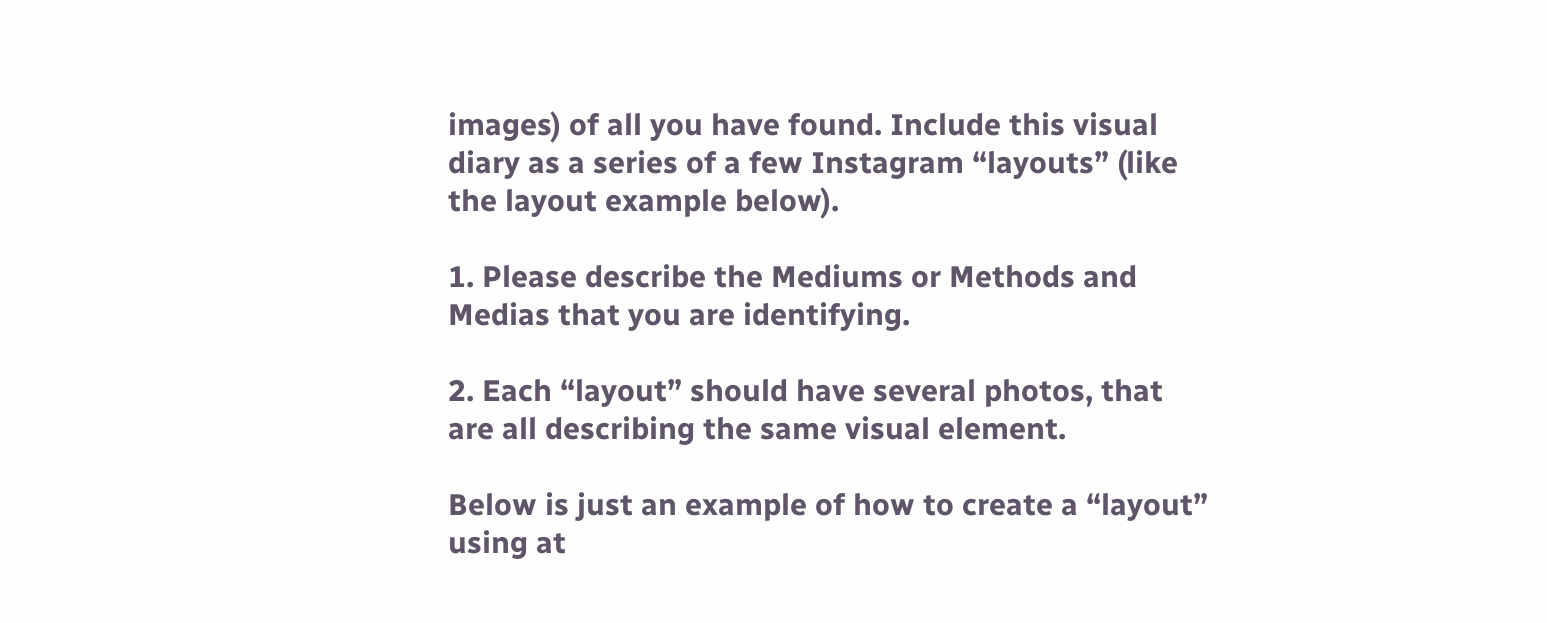images) of all you have found. Include this visual diary as a series of a few Instagram “layouts” (like the layout example below).

1. Please describe the Mediums or Methods and Medias that you are identifying.

2. Each “layout” should have several photos, that are all describing the same visual element.

Below is just an example of how to create a “layout” using at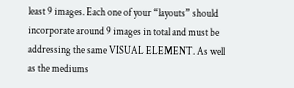least 9 images. Each one of your “layouts” should incorporate around 9 images in total and must be addressing the same VISUAL ELEMENT. As well as the mediums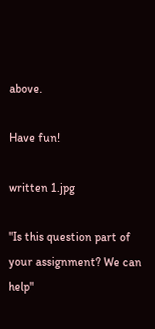above.

Have fun!

written 1.jpg

"Is this question part of your assignment? We can help"